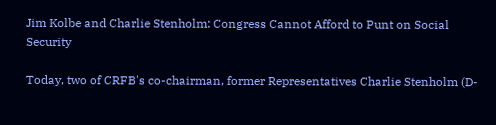Jim Kolbe and Charlie Stenholm: Congress Cannot Afford to Punt on Social Security

Today, two of CRFB's co-chairman, former Representatives Charlie Stenholm (D-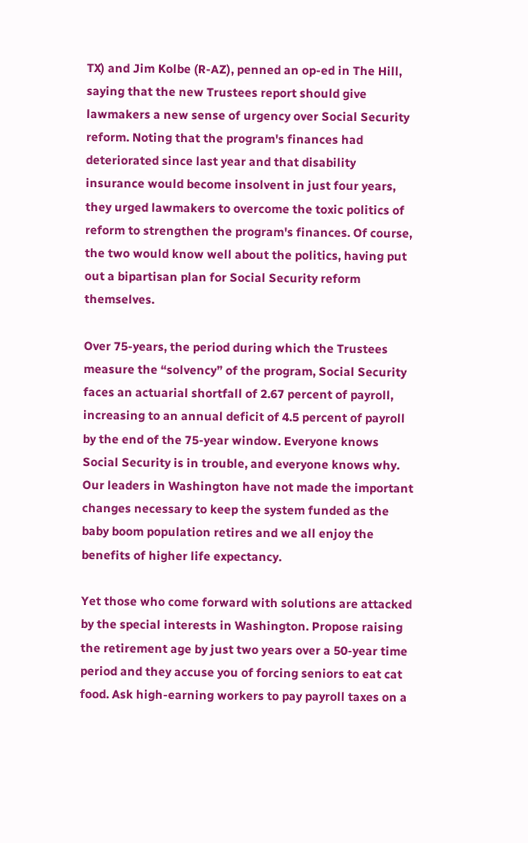TX) and Jim Kolbe (R-AZ), penned an op-ed in The Hill, saying that the new Trustees report should give lawmakers a new sense of urgency over Social Security reform. Noting that the program's finances had deteriorated since last year and that disability insurance would become insolvent in just four years, they urged lawmakers to overcome the toxic politics of reform to strengthen the program's finances. Of course, the two would know well about the politics, having put out a bipartisan plan for Social Security reform themselves.

Over 75-years, the period during which the Trustees measure the “solvency” of the program, Social Security faces an actuarial shortfall of 2.67 percent of payroll, increasing to an annual deficit of 4.5 percent of payroll by the end of the 75-year window. Everyone knows Social Security is in trouble, and everyone knows why. Our leaders in Washington have not made the important changes necessary to keep the system funded as the baby boom population retires and we all enjoy the benefits of higher life expectancy.

Yet those who come forward with solutions are attacked by the special interests in Washington. Propose raising the retirement age by just two years over a 50-year time period and they accuse you of forcing seniors to eat cat food. Ask high-earning workers to pay payroll taxes on a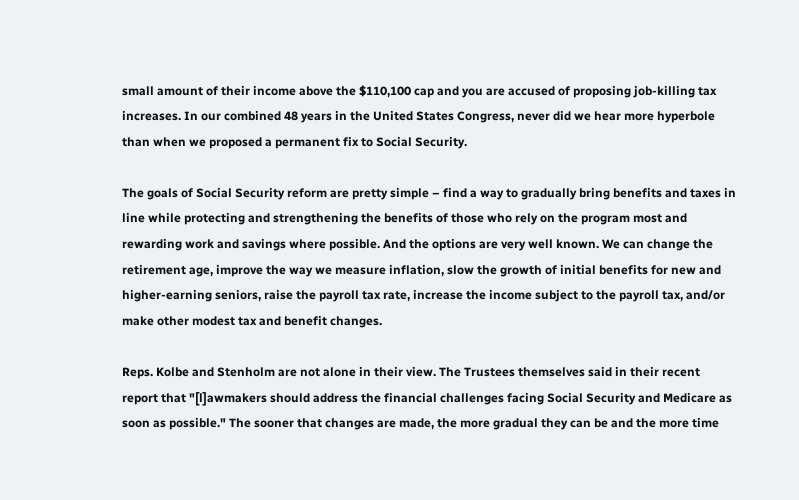small amount of their income above the $110,100 cap and you are accused of proposing job-killing tax increases. In our combined 48 years in the United States Congress, never did we hear more hyperbole than when we proposed a permanent fix to Social Security.

The goals of Social Security reform are pretty simple – find a way to gradually bring benefits and taxes in line while protecting and strengthening the benefits of those who rely on the program most and rewarding work and savings where possible. And the options are very well known. We can change the retirement age, improve the way we measure inflation, slow the growth of initial benefits for new and higher-earning seniors, raise the payroll tax rate, increase the income subject to the payroll tax, and/or make other modest tax and benefit changes.

Reps. Kolbe and Stenholm are not alone in their view. The Trustees themselves said in their recent report that "[l]awmakers should address the financial challenges facing Social Security and Medicare as soon as possible." The sooner that changes are made, the more gradual they can be and the more time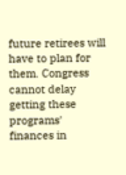future retirees will have to plan for them. Congress cannot delay getting these programs' finances in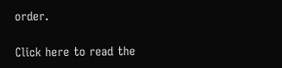order.

Click here to read the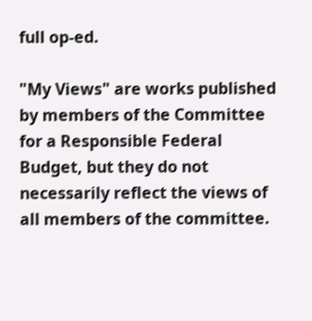full op-ed.

"My Views" are works published by members of the Committee for a Responsible Federal Budget, but they do not necessarily reflect the views of all members of the committee.